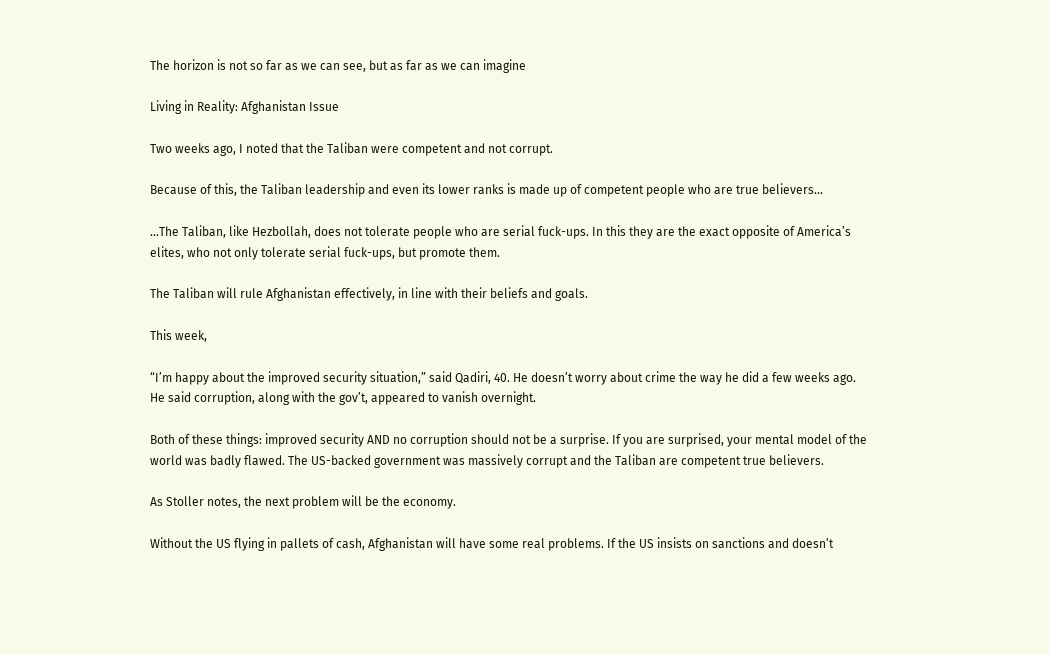The horizon is not so far as we can see, but as far as we can imagine

Living in Reality: Afghanistan Issue

Two weeks ago, I noted that the Taliban were competent and not corrupt.

Because of this, the Taliban leadership and even its lower ranks is made up of competent people who are true believers…

…The Taliban, like Hezbollah, does not tolerate people who are serial fuck-ups. In this they are the exact opposite of America’s elites, who not only tolerate serial fuck-ups, but promote them.

The Taliban will rule Afghanistan effectively, in line with their beliefs and goals.

This week,

“I’m happy about the improved security situation,” said Qadiri, 40. He doesn’t worry about crime the way he did a few weeks ago. He said corruption, along with the gov’t, appeared to vanish overnight.

Both of these things: improved security AND no corruption should not be a surprise. If you are surprised, your mental model of the world was badly flawed. The US-backed government was massively corrupt and the Taliban are competent true believers.

As Stoller notes, the next problem will be the economy.

Without the US flying in pallets of cash, Afghanistan will have some real problems. If the US insists on sanctions and doesn’t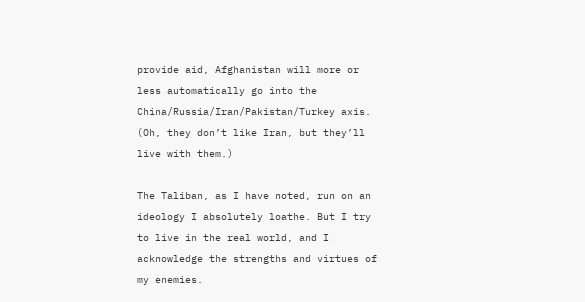provide aid, Afghanistan will more or less automatically go into the China/Russia/Iran/Pakistan/Turkey axis. (Oh, they don’t like Iran, but they’ll live with them.)

The Taliban, as I have noted, run on an ideology I absolutely loathe. But I try to live in the real world, and I acknowledge the strengths and virtues of my enemies.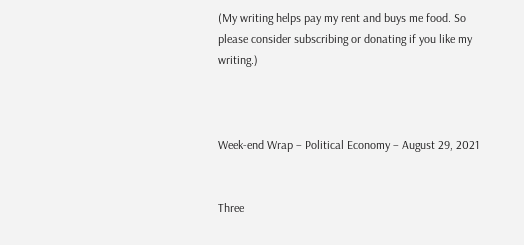(My writing helps pay my rent and buys me food. So please consider subscribing or donating if you like my writing.)



Week-end Wrap – Political Economy – August 29, 2021


Three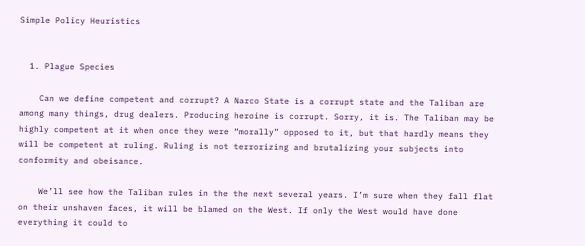Simple Policy Heuristics


  1. Plague Species

    Can we define competent and corrupt? A Narco State is a corrupt state and the Taliban are among many things, drug dealers. Producing heroine is corrupt. Sorry, it is. The Taliban may be highly competent at it when once they were “morally” opposed to it, but that hardly means they will be competent at ruling. Ruling is not terrorizing and brutalizing your subjects into conformity and obeisance.

    We’ll see how the Taliban rules in the the next several years. I’m sure when they fall flat on their unshaven faces, it will be blamed on the West. If only the West would have done everything it could to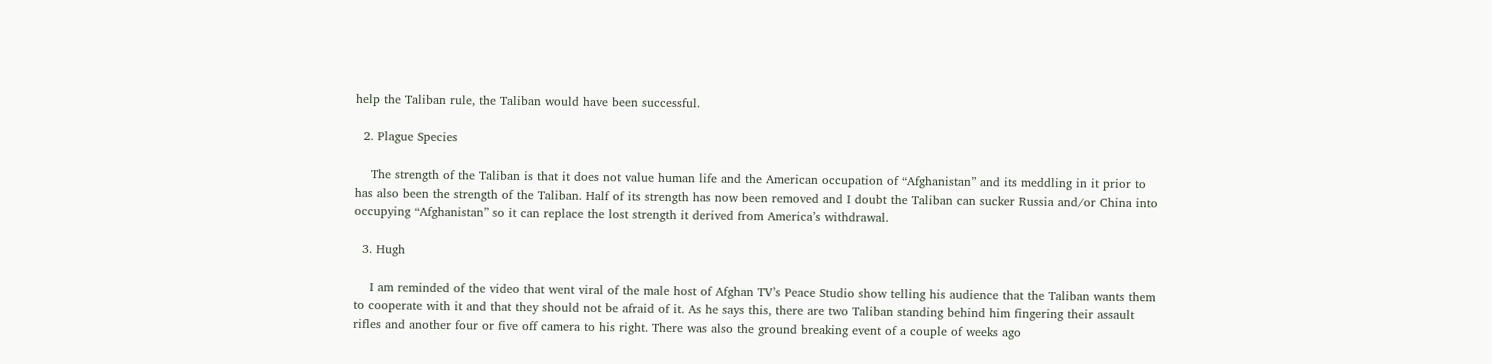help the Taliban rule, the Taliban would have been successful.

  2. Plague Species

    The strength of the Taliban is that it does not value human life and the American occupation of “Afghanistan” and its meddling in it prior to has also been the strength of the Taliban. Half of its strength has now been removed and I doubt the Taliban can sucker Russia and/or China into occupying “Afghanistan” so it can replace the lost strength it derived from America’s withdrawal.

  3. Hugh

    I am reminded of the video that went viral of the male host of Afghan TV’s Peace Studio show telling his audience that the Taliban wants them to cooperate with it and that they should not be afraid of it. As he says this, there are two Taliban standing behind him fingering their assault rifles and another four or five off camera to his right. There was also the ground breaking event of a couple of weeks ago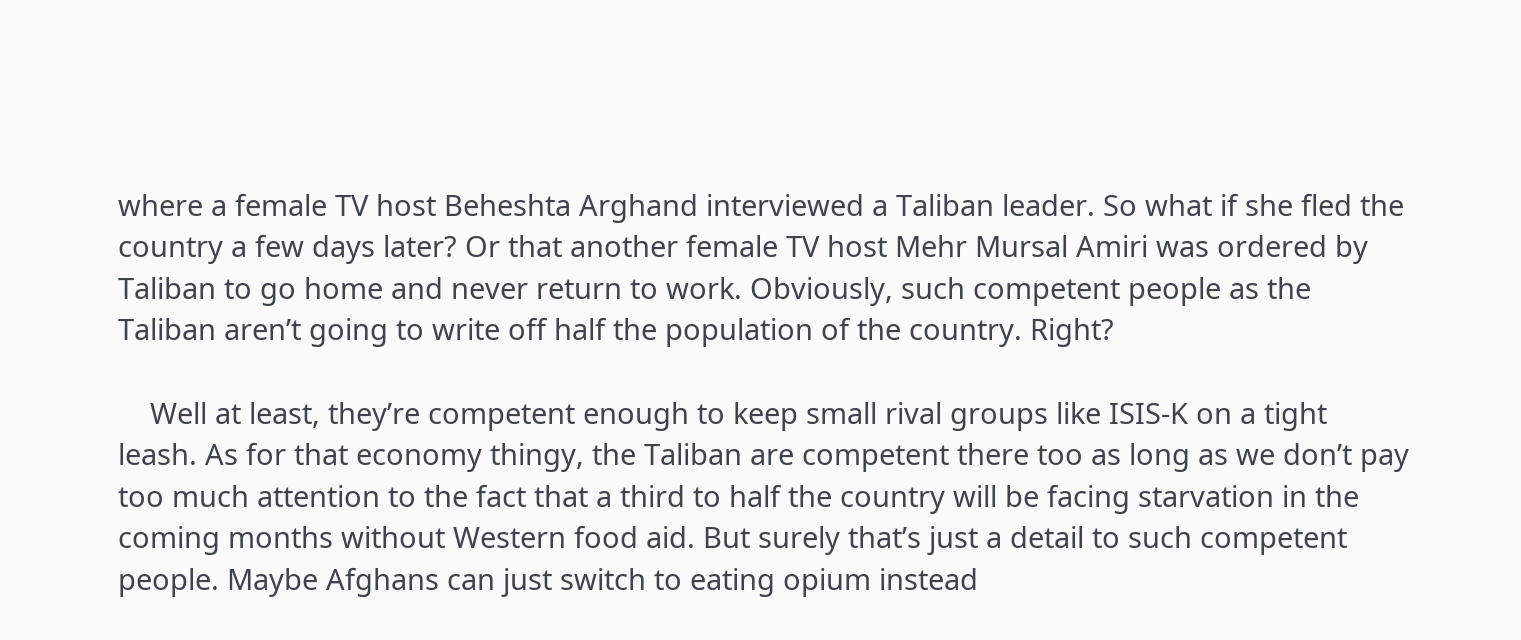where a female TV host Beheshta Arghand interviewed a Taliban leader. So what if she fled the country a few days later? Or that another female TV host Mehr Mursal Amiri was ordered by Taliban to go home and never return to work. Obviously, such competent people as the Taliban aren’t going to write off half the population of the country. Right?

    Well at least, they’re competent enough to keep small rival groups like ISIS-K on a tight leash. As for that economy thingy, the Taliban are competent there too as long as we don’t pay too much attention to the fact that a third to half the country will be facing starvation in the coming months without Western food aid. But surely that’s just a detail to such competent people. Maybe Afghans can just switch to eating opium instead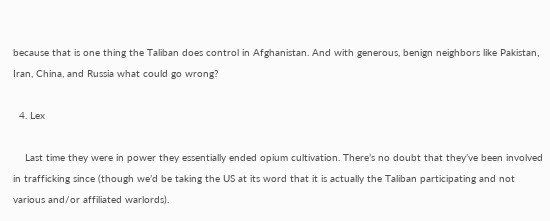because that is one thing the Taliban does control in Afghanistan. And with generous, benign neighbors like Pakistan, Iran, China, and Russia what could go wrong?

  4. Lex

    Last time they were in power they essentially ended opium cultivation. There’s no doubt that they’ve been involved in trafficking since (though we’d be taking the US at its word that it is actually the Taliban participating and not various and/or affiliated warlords).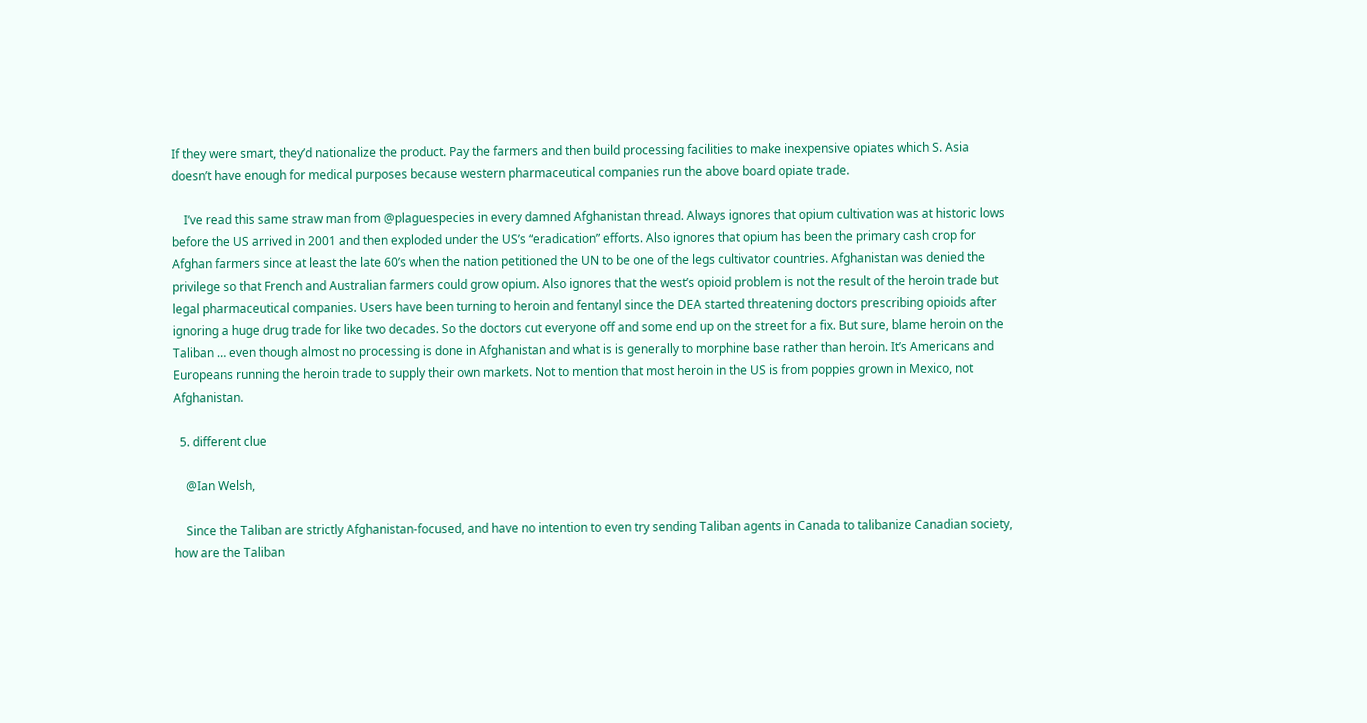If they were smart, they’d nationalize the product. Pay the farmers and then build processing facilities to make inexpensive opiates which S. Asia doesn’t have enough for medical purposes because western pharmaceutical companies run the above board opiate trade.

    I’ve read this same straw man from @plaguespecies in every damned Afghanistan thread. Always ignores that opium cultivation was at historic lows before the US arrived in 2001 and then exploded under the US’s “eradication” efforts. Also ignores that opium has been the primary cash crop for Afghan farmers since at least the late 60’s when the nation petitioned the UN to be one of the legs cultivator countries. Afghanistan was denied the privilege so that French and Australian farmers could grow opium. Also ignores that the west’s opioid problem is not the result of the heroin trade but legal pharmaceutical companies. Users have been turning to heroin and fentanyl since the DEA started threatening doctors prescribing opioids after ignoring a huge drug trade for like two decades. So the doctors cut everyone off and some end up on the street for a fix. But sure, blame heroin on the Taliban … even though almost no processing is done in Afghanistan and what is is generally to morphine base rather than heroin. It’s Americans and Europeans running the heroin trade to supply their own markets. Not to mention that most heroin in the US is from poppies grown in Mexico, not Afghanistan.

  5. different clue

    @Ian Welsh,

    Since the Taliban are strictly Afghanistan-focused, and have no intention to even try sending Taliban agents in Canada to talibanize Canadian society, how are the Taliban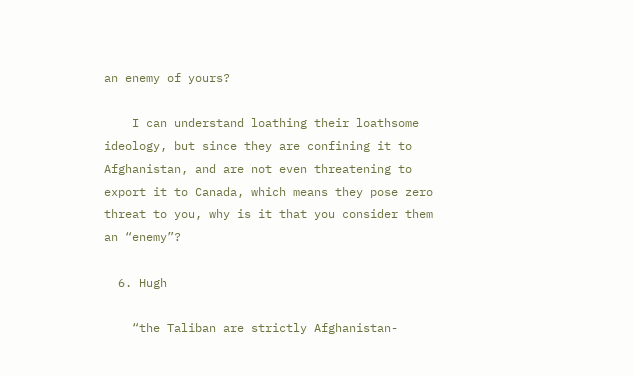an enemy of yours?

    I can understand loathing their loathsome ideology, but since they are confining it to Afghanistan, and are not even threatening to export it to Canada, which means they pose zero threat to you, why is it that you consider them an “enemy”?

  6. Hugh

    “the Taliban are strictly Afghanistan-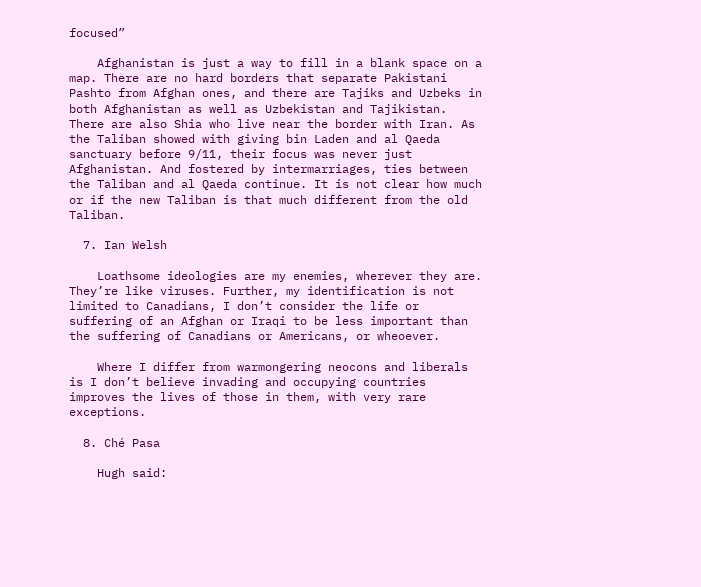focused”

    Afghanistan is just a way to fill in a blank space on a map. There are no hard borders that separate Pakistani Pashto from Afghan ones, and there are Tajiks and Uzbeks in both Afghanistan as well as Uzbekistan and Tajikistan. There are also Shia who live near the border with Iran. As the Taliban showed with giving bin Laden and al Qaeda sanctuary before 9/11, their focus was never just Afghanistan. And fostered by intermarriages, ties between the Taliban and al Qaeda continue. It is not clear how much or if the new Taliban is that much different from the old Taliban.

  7. Ian Welsh

    Loathsome ideologies are my enemies, wherever they are. They’re like viruses. Further, my identification is not limited to Canadians, I don’t consider the life or suffering of an Afghan or Iraqi to be less important than the suffering of Canadians or Americans, or wheoever.

    Where I differ from warmongering neocons and liberals is I don’t believe invading and occupying countries improves the lives of those in them, with very rare exceptions.

  8. Ché Pasa

    Hugh said: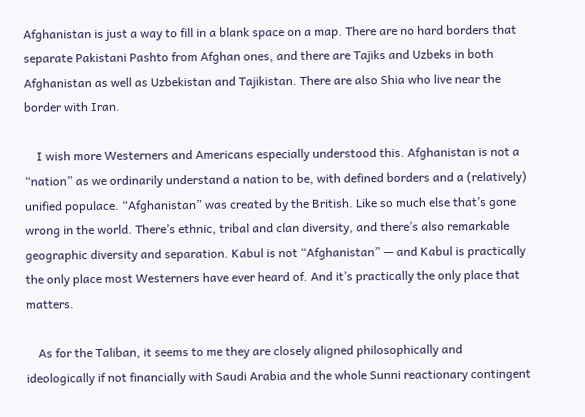Afghanistan is just a way to fill in a blank space on a map. There are no hard borders that separate Pakistani Pashto from Afghan ones, and there are Tajiks and Uzbeks in both Afghanistan as well as Uzbekistan and Tajikistan. There are also Shia who live near the border with Iran.

    I wish more Westerners and Americans especially understood this. Afghanistan is not a “nation” as we ordinarily understand a nation to be, with defined borders and a (relatively) unified populace. “Afghanistan” was created by the British. Like so much else that’s gone wrong in the world. There’s ethnic, tribal and clan diversity, and there’s also remarkable geographic diversity and separation. Kabul is not “Afghanistan” — and Kabul is practically the only place most Westerners have ever heard of. And it’s practically the only place that matters.

    As for the Taliban, it seems to me they are closely aligned philosophically and ideologically if not financially with Saudi Arabia and the whole Sunni reactionary contingent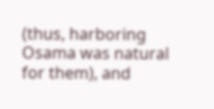(thus, harboring Osama was natural for them), and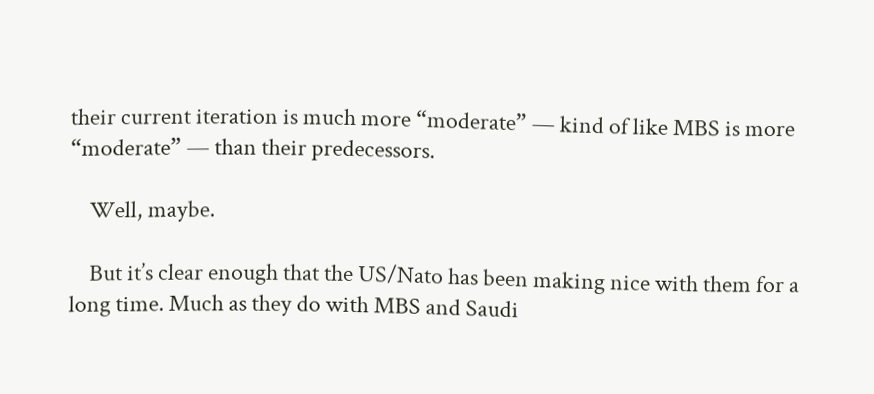their current iteration is much more “moderate” — kind of like MBS is more “moderate” — than their predecessors.

    Well, maybe.

    But it’s clear enough that the US/Nato has been making nice with them for a long time. Much as they do with MBS and Saudi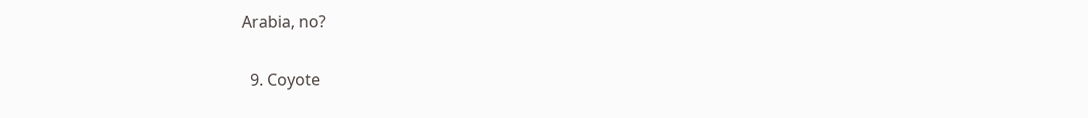Arabia, no?

  9. Coyote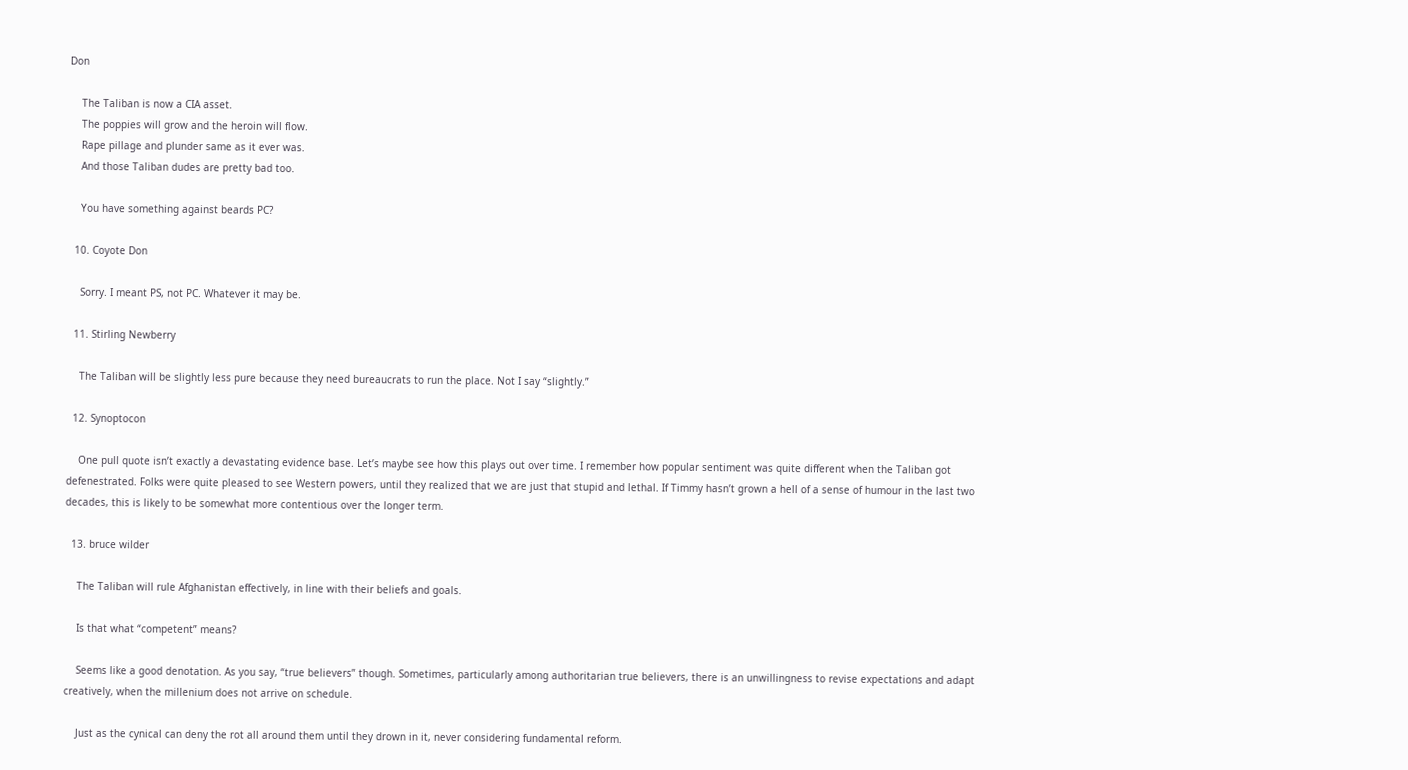Don

    The Taliban is now a CIA asset.
    The poppies will grow and the heroin will flow.
    Rape pillage and plunder same as it ever was.
    And those Taliban dudes are pretty bad too.

    You have something against beards PC?

  10. Coyote Don

    Sorry. I meant PS, not PC. Whatever it may be.

  11. Stirling Newberry

    The Taliban will be slightly less pure because they need bureaucrats to run the place. Not I say “slightly.”

  12. Synoptocon

    One pull quote isn’t exactly a devastating evidence base. Let’s maybe see how this plays out over time. I remember how popular sentiment was quite different when the Taliban got defenestrated. Folks were quite pleased to see Western powers, until they realized that we are just that stupid and lethal. If Timmy hasn’t grown a hell of a sense of humour in the last two decades, this is likely to be somewhat more contentious over the longer term.

  13. bruce wilder

    The Taliban will rule Afghanistan effectively, in line with their beliefs and goals.

    Is that what “competent” means?

    Seems like a good denotation. As you say, “true believers” though. Sometimes, particularly among authoritarian true believers, there is an unwillingness to revise expectations and adapt creatively, when the millenium does not arrive on schedule.

    Just as the cynical can deny the rot all around them until they drown in it, never considering fundamental reform.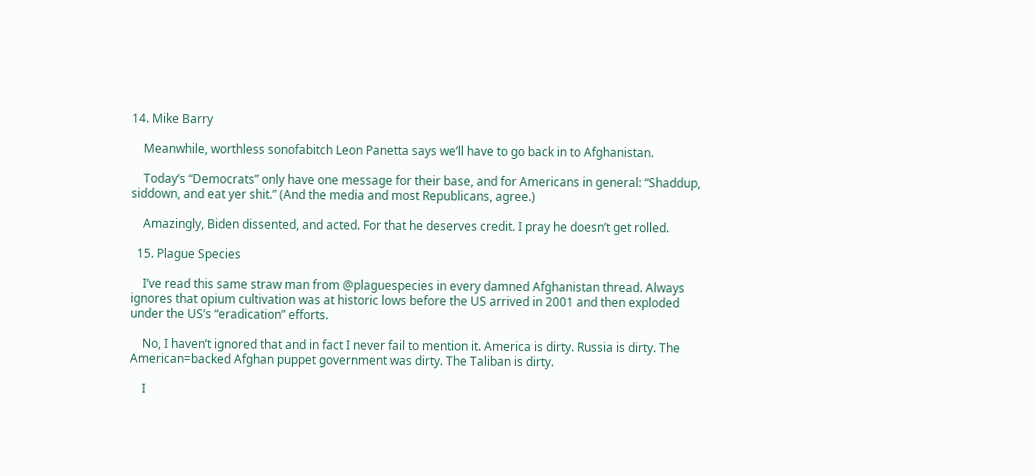14. Mike Barry

    Meanwhile, worthless sonofabitch Leon Panetta says we’ll have to go back in to Afghanistan.

    Today’s “Democrats” only have one message for their base, and for Americans in general: “Shaddup, siddown, and eat yer shit.” (And the media and most Republicans, agree.)

    Amazingly, Biden dissented, and acted. For that he deserves credit. I pray he doesn’t get rolled.

  15. Plague Species

    I’ve read this same straw man from @plaguespecies in every damned Afghanistan thread. Always ignores that opium cultivation was at historic lows before the US arrived in 2001 and then exploded under the US’s “eradication” efforts.

    No, I haven’t ignored that and in fact I never fail to mention it. America is dirty. Russia is dirty. The American=backed Afghan puppet government was dirty. The Taliban is dirty.

    I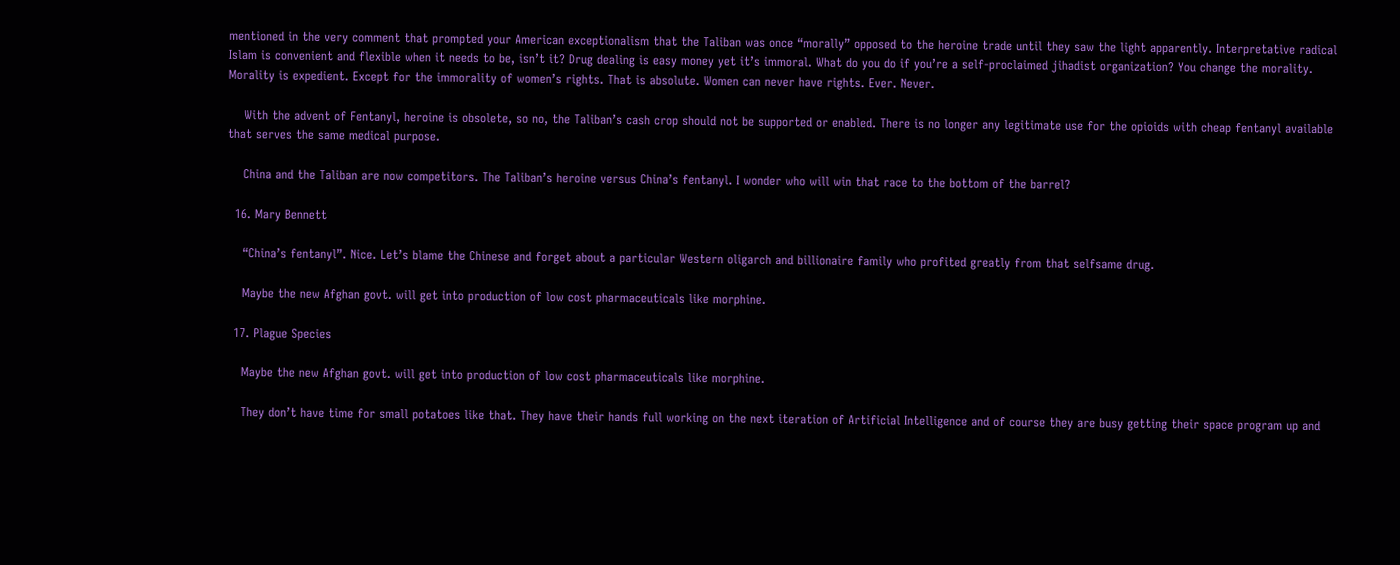mentioned in the very comment that prompted your American exceptionalism that the Taliban was once “morally” opposed to the heroine trade until they saw the light apparently. Interpretative radical Islam is convenient and flexible when it needs to be, isn’t it? Drug dealing is easy money yet it’s immoral. What do you do if you’re a self-proclaimed jihadist organization? You change the morality. Morality is expedient. Except for the immorality of women’s rights. That is absolute. Women can never have rights. Ever. Never.

    With the advent of Fentanyl, heroine is obsolete, so no, the Taliban’s cash crop should not be supported or enabled. There is no longer any legitimate use for the opioids with cheap fentanyl available that serves the same medical purpose.

    China and the Taliban are now competitors. The Taliban’s heroine versus China’s fentanyl. I wonder who will win that race to the bottom of the barrel?

  16. Mary Bennett

    “China’s fentanyl”. Nice. Let’s blame the Chinese and forget about a particular Western oligarch and billionaire family who profited greatly from that selfsame drug.

    Maybe the new Afghan govt. will get into production of low cost pharmaceuticals like morphine.

  17. Plague Species

    Maybe the new Afghan govt. will get into production of low cost pharmaceuticals like morphine.

    They don’t have time for small potatoes like that. They have their hands full working on the next iteration of Artificial Intelligence and of course they are busy getting their space program up and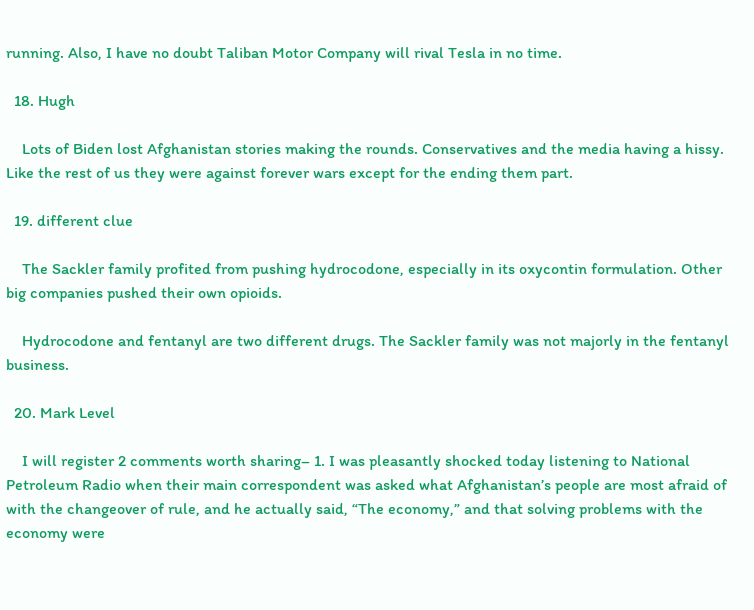running. Also, I have no doubt Taliban Motor Company will rival Tesla in no time.

  18. Hugh

    Lots of Biden lost Afghanistan stories making the rounds. Conservatives and the media having a hissy. Like the rest of us they were against forever wars except for the ending them part.

  19. different clue

    The Sackler family profited from pushing hydrocodone, especially in its oxycontin formulation. Other big companies pushed their own opioids.

    Hydrocodone and fentanyl are two different drugs. The Sackler family was not majorly in the fentanyl business.

  20. Mark Level

    I will register 2 comments worth sharing– 1. I was pleasantly shocked today listening to National Petroleum Radio when their main correspondent was asked what Afghanistan’s people are most afraid of with the changeover of rule, and he actually said, “The economy,” and that solving problems with the economy were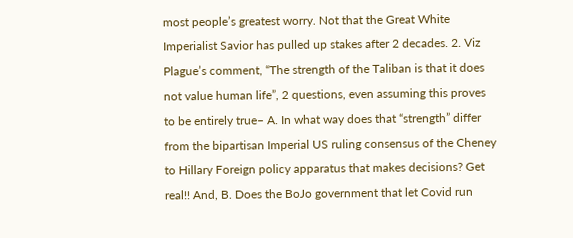most people’s greatest worry. Not that the Great White Imperialist Savior has pulled up stakes after 2 decades. 2. Viz Plague’s comment, “The strength of the Taliban is that it does not value human life”, 2 questions, even assuming this proves to be entirely true– A. In what way does that “strength” differ from the bipartisan Imperial US ruling consensus of the Cheney to Hillary Foreign policy apparatus that makes decisions? Get real!! And, B. Does the BoJo government that let Covid run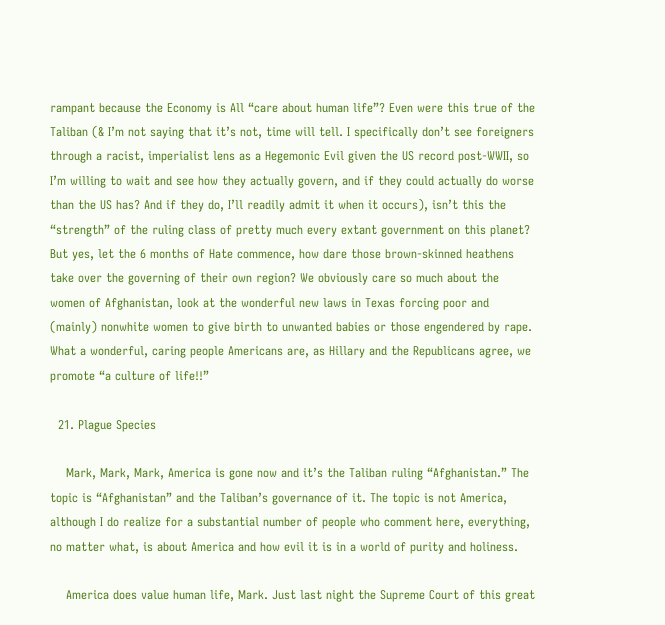rampant because the Economy is All “care about human life”? Even were this true of the Taliban (& I’m not saying that it’s not, time will tell. I specifically don’t see foreigners through a racist, imperialist lens as a Hegemonic Evil given the US record post-WWII, so I’m willing to wait and see how they actually govern, and if they could actually do worse than the US has? And if they do, I’ll readily admit it when it occurs), isn’t this the “strength” of the ruling class of pretty much every extant government on this planet? But yes, let the 6 months of Hate commence, how dare those brown-skinned heathens take over the governing of their own region? We obviously care so much about the women of Afghanistan, look at the wonderful new laws in Texas forcing poor and (mainly) nonwhite women to give birth to unwanted babies or those engendered by rape. What a wonderful, caring people Americans are, as Hillary and the Republicans agree, we promote “a culture of life!!”

  21. Plague Species

    Mark, Mark, Mark, America is gone now and it’s the Taliban ruling “Afghanistan.” The topic is “Afghanistan” and the Taliban’s governance of it. The topic is not America, although I do realize for a substantial number of people who comment here, everything, no matter what, is about America and how evil it is in a world of purity and holiness.

    America does value human life, Mark. Just last night the Supreme Court of this great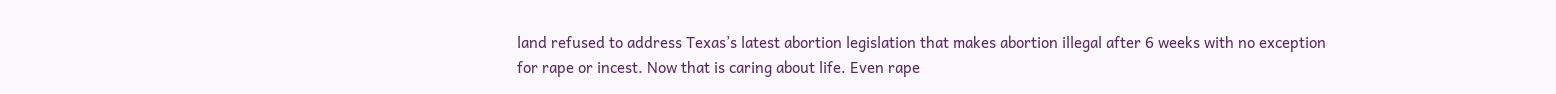land refused to address Texas’s latest abortion legislation that makes abortion illegal after 6 weeks with no exception for rape or incest. Now that is caring about life. Even rape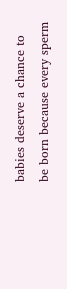babies deserve a chance to be born because every sperm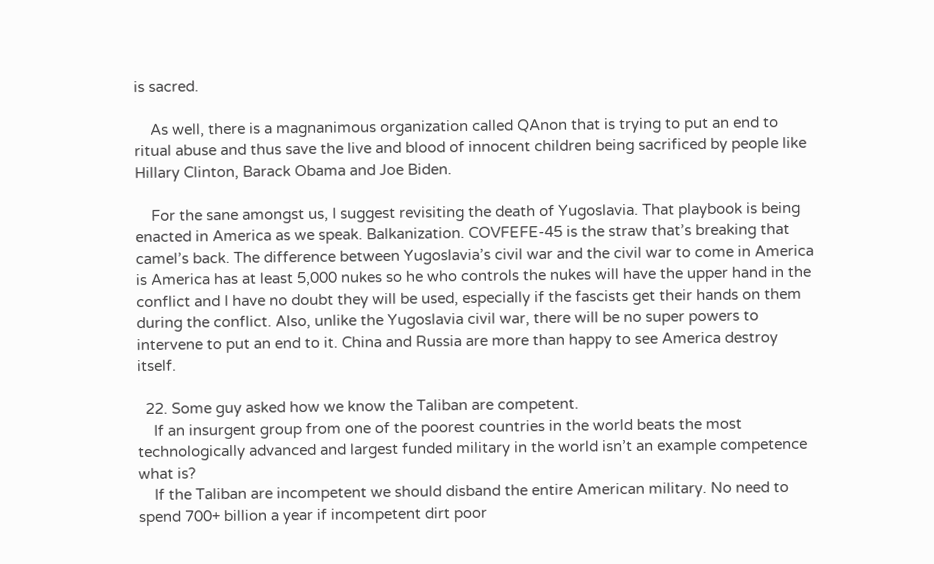is sacred.

    As well, there is a magnanimous organization called QAnon that is trying to put an end to ritual abuse and thus save the live and blood of innocent children being sacrificed by people like Hillary Clinton, Barack Obama and Joe Biden.

    For the sane amongst us, I suggest revisiting the death of Yugoslavia. That playbook is being enacted in America as we speak. Balkanization. COVFEFE-45 is the straw that’s breaking that camel’s back. The difference between Yugoslavia’s civil war and the civil war to come in America is America has at least 5,000 nukes so he who controls the nukes will have the upper hand in the conflict and I have no doubt they will be used, especially if the fascists get their hands on them during the conflict. Also, unlike the Yugoslavia civil war, there will be no super powers to intervene to put an end to it. China and Russia are more than happy to see America destroy itself.

  22. Some guy asked how we know the Taliban are competent.
    If an insurgent group from one of the poorest countries in the world beats the most technologically advanced and largest funded military in the world isn’t an example competence what is?
    If the Taliban are incompetent we should disband the entire American military. No need to spend 700+ billion a year if incompetent dirt poor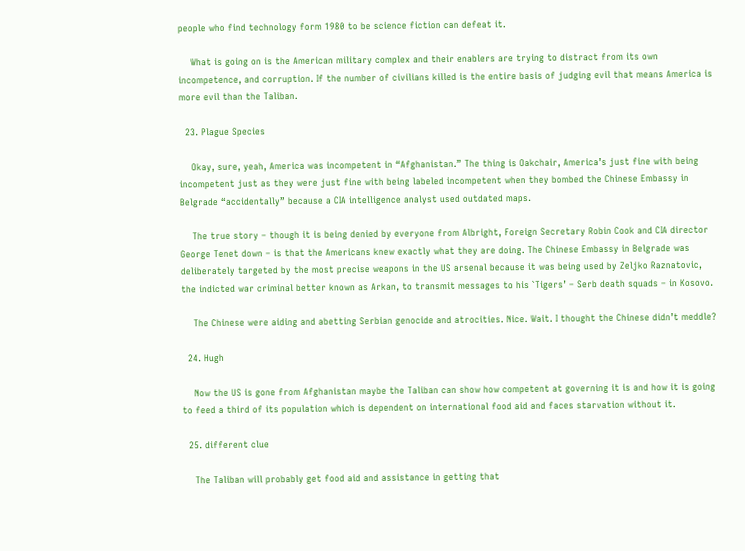people who find technology form 1980 to be science fiction can defeat it.

    What is going on is the American military complex and their enablers are trying to distract from its own incompetence, and corruption. If the number of civilians killed is the entire basis of judging evil that means America is more evil than the Taliban.

  23. Plague Species

    Okay, sure, yeah, America was incompetent in “Afghanistan.” The thing is Oakchair, America’s just fine with being incompetent just as they were just fine with being labeled incompetent when they bombed the Chinese Embassy in Belgrade “accidentally” because a CIA intelligence analyst used outdated maps.

    The true story – though it is being denied by everyone from Albright, Foreign Secretary Robin Cook and CIA director George Tenet down – is that the Americans knew exactly what they are doing. The Chinese Embassy in Belgrade was deliberately targeted by the most precise weapons in the US arsenal because it was being used by Zeljko Raznatovic, the indicted war criminal better known as Arkan, to transmit messages to his `Tigers’ – Serb death squads – in Kosovo.

    The Chinese were aiding and abetting Serbian genocide and atrocities. Nice. Wait. I thought the Chinese didn’t meddle?

  24. Hugh

    Now the US is gone from Afghanistan maybe the Taliban can show how competent at governing it is and how it is going to feed a third of its population which is dependent on international food aid and faces starvation without it.

  25. different clue

    The Taliban will probably get food aid and assistance in getting that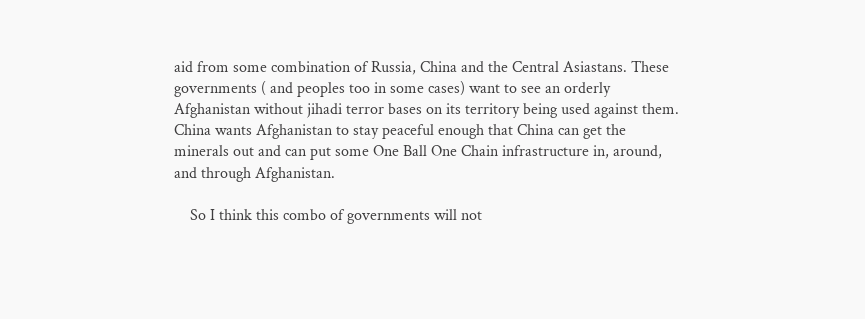aid from some combination of Russia, China and the Central Asiastans. These governments ( and peoples too in some cases) want to see an orderly Afghanistan without jihadi terror bases on its territory being used against them. China wants Afghanistan to stay peaceful enough that China can get the minerals out and can put some One Ball One Chain infrastructure in, around, and through Afghanistan.

    So I think this combo of governments will not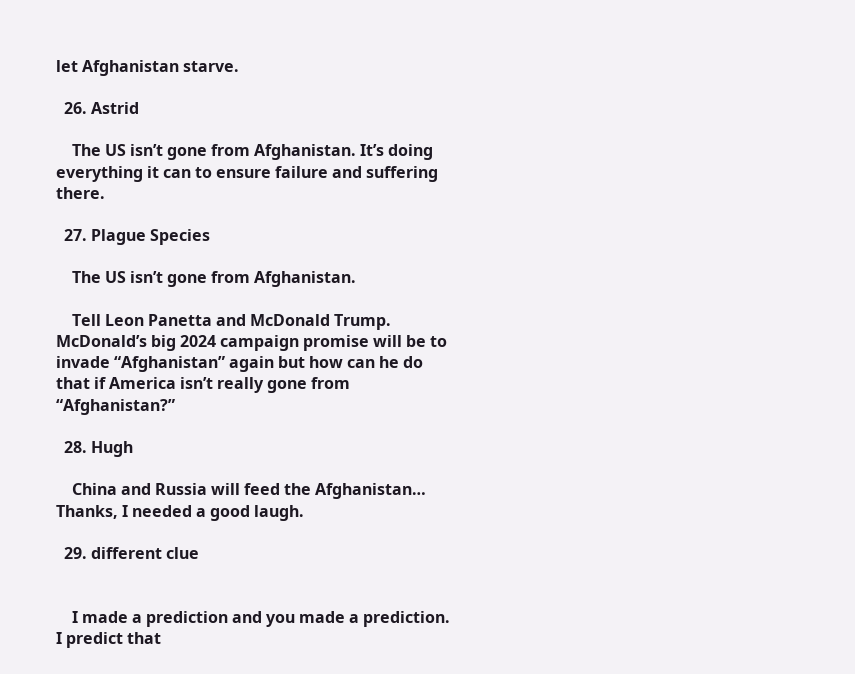let Afghanistan starve.

  26. Astrid

    The US isn’t gone from Afghanistan. It’s doing everything it can to ensure failure and suffering there.

  27. Plague Species

    The US isn’t gone from Afghanistan.

    Tell Leon Panetta and McDonald Trump. McDonald’s big 2024 campaign promise will be to invade “Afghanistan” again but how can he do that if America isn’t really gone from “Afghanistan?”

  28. Hugh

    China and Russia will feed the Afghanistan… Thanks, I needed a good laugh.

  29. different clue


    I made a prediction and you made a prediction. I predict that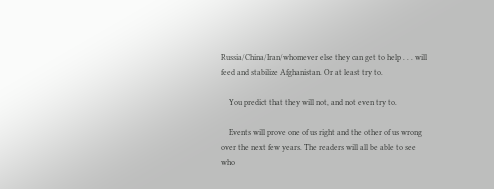Russia/China/Iran/whomever else they can get to help . . . will feed and stabilize Afghanistan. Or at least try to.

    You predict that they will not, and not even try to.

    Events will prove one of us right and the other of us wrong over the next few years. The readers will all be able to see who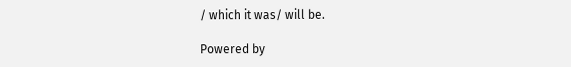/ which it was/ will be.

Powered by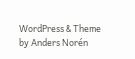WordPress & Theme by Anders Norén